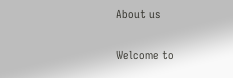About us

Welcome to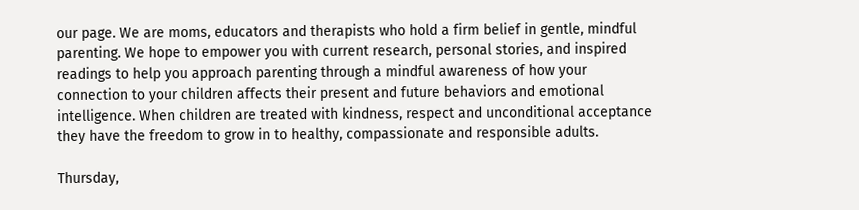our page. We are moms, educators and therapists who hold a firm belief in gentle, mindful parenting. We hope to empower you with current research, personal stories, and inspired readings to help you approach parenting through a mindful awareness of how your connection to your children affects their present and future behaviors and emotional intelligence. When children are treated with kindness, respect and unconditional acceptance they have the freedom to grow in to healthy, compassionate and responsible adults.

Thursday,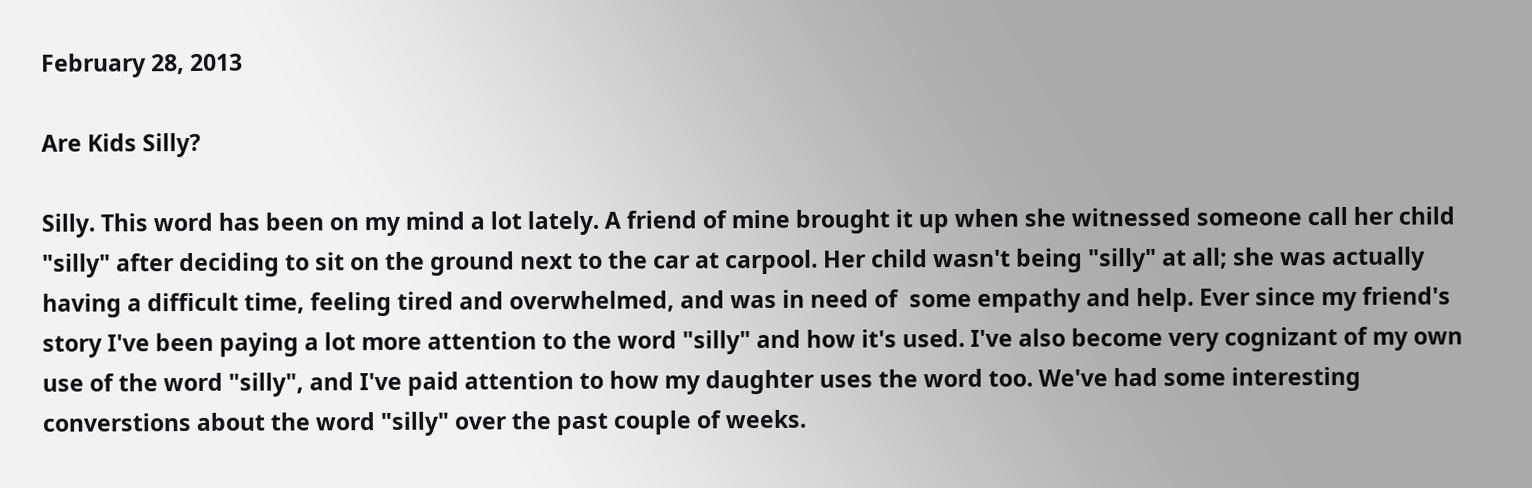February 28, 2013

Are Kids Silly?

Silly. This word has been on my mind a lot lately. A friend of mine brought it up when she witnessed someone call her child "silly" after deciding to sit on the ground next to the car at carpool. Her child wasn't being "silly" at all; she was actually having a difficult time, feeling tired and overwhelmed, and was in need of  some empathy and help. Ever since my friend's story I've been paying a lot more attention to the word "silly" and how it's used. I've also become very cognizant of my own use of the word "silly", and I've paid attention to how my daughter uses the word too. We've had some interesting converstions about the word "silly" over the past couple of weeks.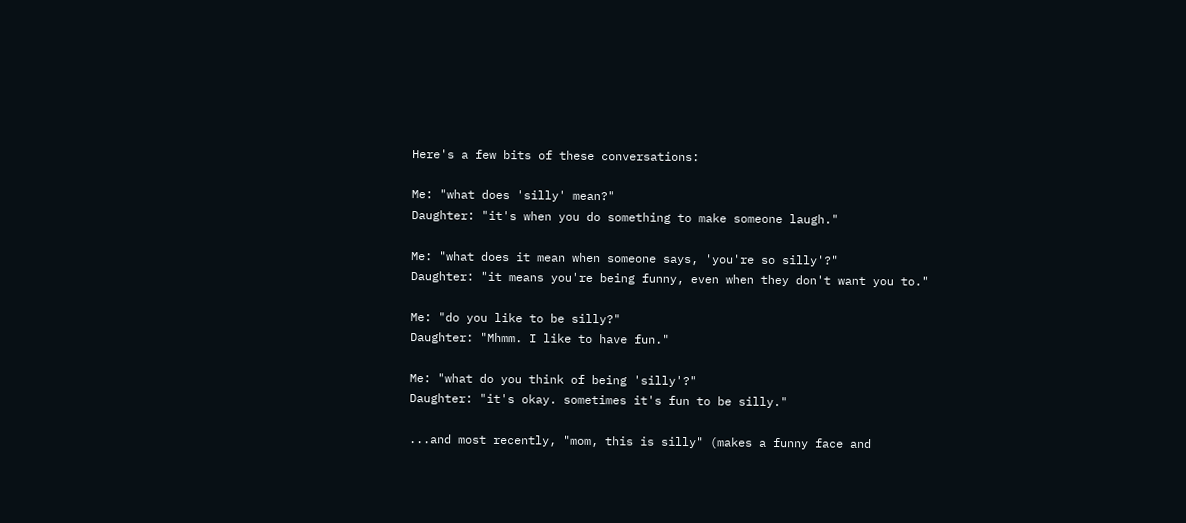Here's a few bits of these conversations:

Me: "what does 'silly' mean?"
Daughter: "it's when you do something to make someone laugh."

Me: "what does it mean when someone says, 'you're so silly'?"
Daughter: "it means you're being funny, even when they don't want you to."

Me: "do you like to be silly?"
Daughter: "Mhmm. I like to have fun."

Me: "what do you think of being 'silly'?"
Daughter: "it's okay. sometimes it's fun to be silly."

...and most recently, "mom, this is silly" (makes a funny face and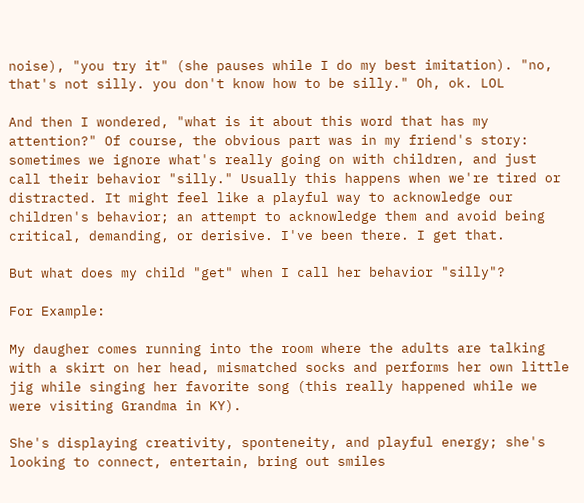noise), "you try it" (she pauses while I do my best imitation). "no, that's not silly. you don't know how to be silly." Oh, ok. LOL

And then I wondered, "what is it about this word that has my attention?" Of course, the obvious part was in my friend's story: sometimes we ignore what's really going on with children, and just call their behavior "silly." Usually this happens when we're tired or distracted. It might feel like a playful way to acknowledge our children's behavior; an attempt to acknowledge them and avoid being critical, demanding, or derisive. I've been there. I get that.

But what does my child "get" when I call her behavior "silly"?

For Example:

My daugher comes running into the room where the adults are talking with a skirt on her head, mismatched socks and performs her own little jig while singing her favorite song (this really happened while we were visiting Grandma in KY).

She's displaying creativity, sponteneity, and playful energy; she's looking to connect, entertain, bring out smiles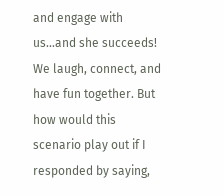and engage with us...and she succeeds! We laugh, connect, and have fun together. But how would this scenario play out if I responded by saying,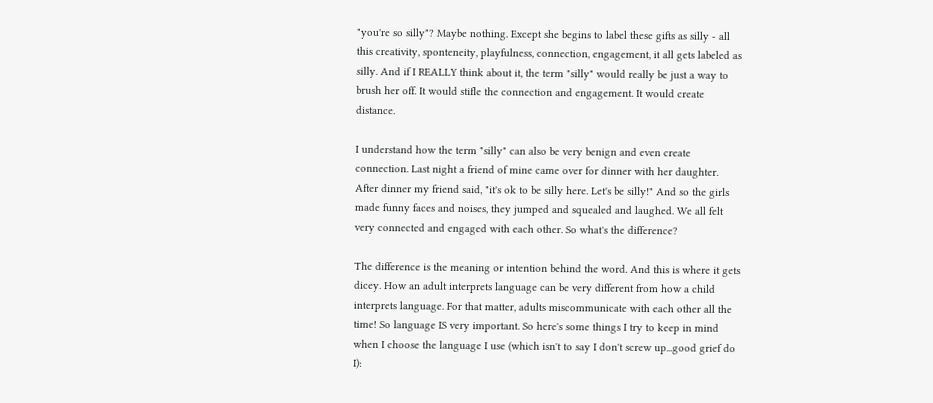"you're so silly"? Maybe nothing. Except she begins to label these gifts as silly - all this creativity, sponteneity, playfulness, connection, engagement, it all gets labeled as silly. And if I REALLY think about it, the term "silly" would really be just a way to brush her off. It would stifle the connection and engagement. It would create distance.

I understand how the term "silly" can also be very benign and even create connection. Last night a friend of mine came over for dinner with her daughter. After dinner my friend said, "it's ok to be silly here. Let's be silly!" And so the girls made funny faces and noises, they jumped and squealed and laughed. We all felt very connected and engaged with each other. So what's the difference?

The difference is the meaning or intention behind the word. And this is where it gets dicey. How an adult interprets language can be very different from how a child interprets language. For that matter, adults miscommunicate with each other all the time! So language IS very important. So here's some things I try to keep in mind when I choose the language I use (which isn't to say I don't screw up...good grief do I):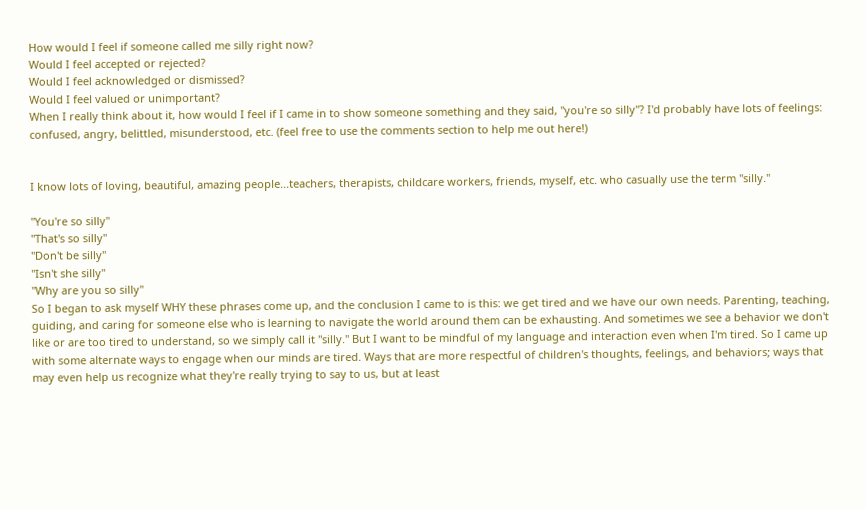How would I feel if someone called me silly right now?
Would I feel accepted or rejected?
Would I feel acknowledged or dismissed?
Would I feel valued or unimportant?
When I really think about it, how would I feel if I came in to show someone something and they said, "you're so silly"? I'd probably have lots of feelings: confused, angry, belittled, misunderstood, etc. (feel free to use the comments section to help me out here!)


I know lots of loving, beautiful, amazing people...teachers, therapists, childcare workers, friends, myself, etc. who casually use the term "silly."

"You're so silly"
"That's so silly"
"Don't be silly"
"Isn't she silly"
"Why are you so silly"
So I began to ask myself WHY these phrases come up, and the conclusion I came to is this: we get tired and we have our own needs. Parenting, teaching, guiding, and caring for someone else who is learning to navigate the world around them can be exhausting. And sometimes we see a behavior we don't like or are too tired to understand, so we simply call it "silly." But I want to be mindful of my language and interaction even when I'm tired. So I came up with some alternate ways to engage when our minds are tired. Ways that are more respectful of children's thoughts, feelings, and behaviors; ways that may even help us recognize what they're really trying to say to us, but at least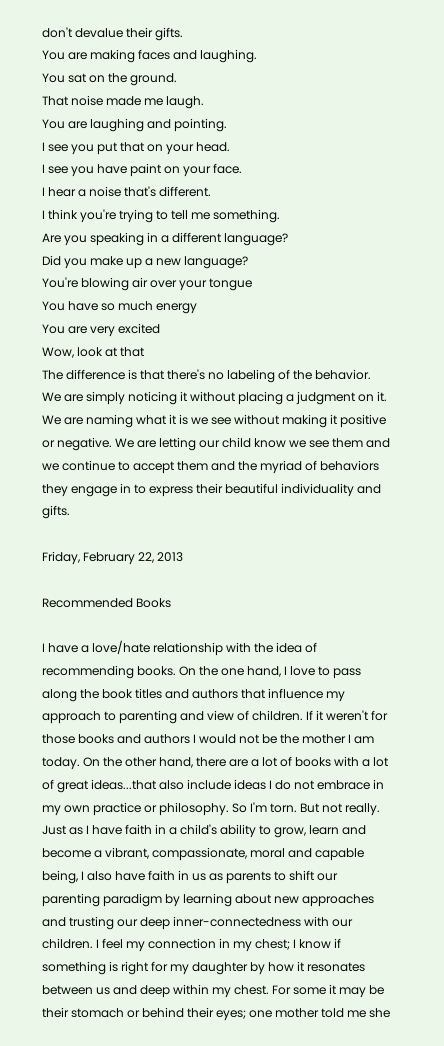don't devalue their gifts.
You are making faces and laughing.
You sat on the ground.
That noise made me laugh.
You are laughing and pointing.
I see you put that on your head.
I see you have paint on your face.
I hear a noise that's different.
I think you're trying to tell me something.
Are you speaking in a different language?
Did you make up a new language?
You're blowing air over your tongue
You have so much energy
You are very excited
Wow, look at that
The difference is that there's no labeling of the behavior. We are simply noticing it without placing a judgment on it. We are naming what it is we see without making it positive or negative. We are letting our child know we see them and we continue to accept them and the myriad of behaviors they engage in to express their beautiful individuality and gifts.

Friday, February 22, 2013

Recommended Books

I have a love/hate relationship with the idea of recommending books. On the one hand, I love to pass along the book titles and authors that influence my approach to parenting and view of children. If it weren't for those books and authors I would not be the mother I am today. On the other hand, there are a lot of books with a lot of great ideas...that also include ideas I do not embrace in my own practice or philosophy. So I'm torn. But not really. Just as I have faith in a child's ability to grow, learn and become a vibrant, compassionate, moral and capable being, I also have faith in us as parents to shift our parenting paradigm by learning about new approaches and trusting our deep inner-connectedness with our children. I feel my connection in my chest; I know if something is right for my daughter by how it resonates between us and deep within my chest. For some it may be their stomach or behind their eyes; one mother told me she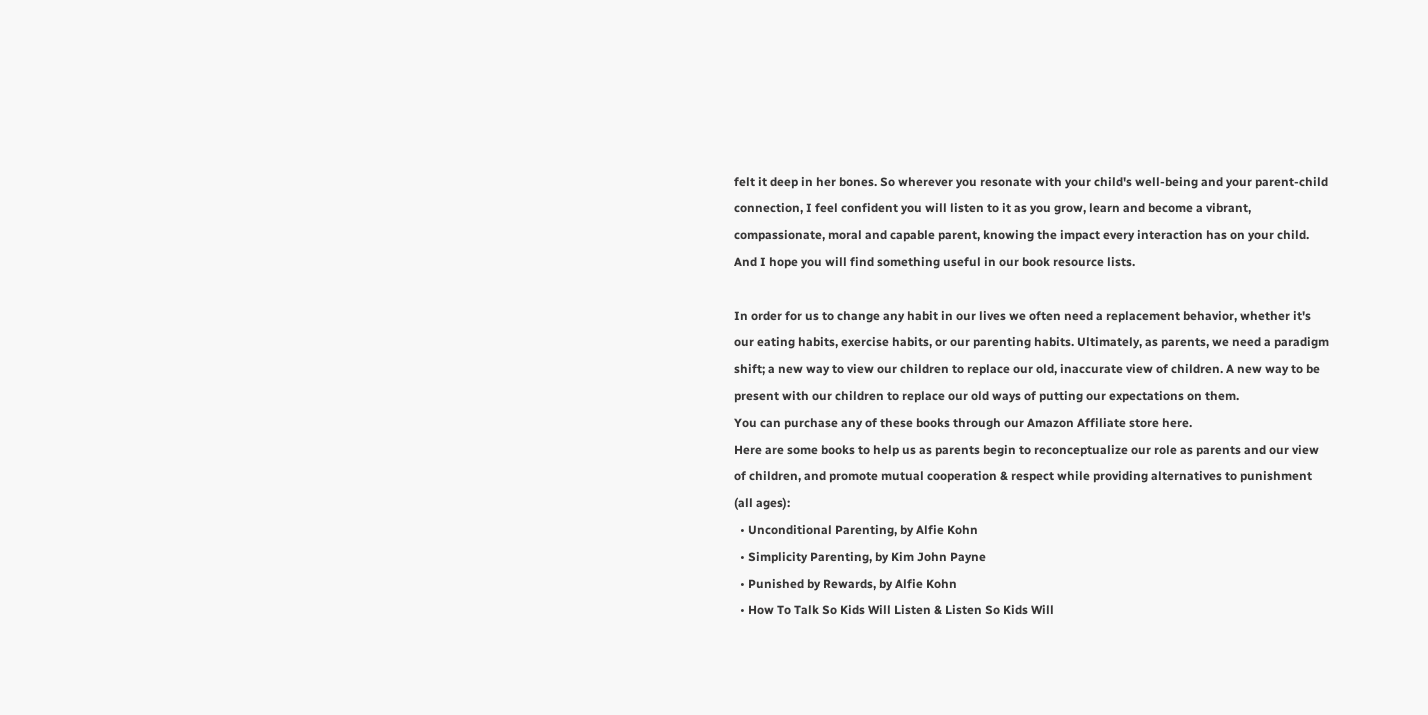felt it deep in her bones. So wherever you resonate with your child's well-being and your parent-child connection, I feel confident you will listen to it as you grow, learn and become a vibrant, compassionate, moral and capable parent, knowing the impact every interaction has on your child. And I hope you will find something useful in our book resource lists.

In order for us to change any habit in our lives we often need a replacement behavior, whether it's our eating habits, exercise habits, or our parenting habits. Ultimately, as parents, we need a paradigm shift; a new way to view our children to replace our old, inaccurate view of children. A new way to be present with our children to replace our old ways of putting our expectations on them.
You can purchase any of these books through our Amazon Affiliate store here.
Here are some books to help us as parents begin to reconceptualize our role as parents and our view of children, and promote mutual cooperation & respect while providing alternatives to punishment (all ages):
  • Unconditional Parenting, by Alfie Kohn
  • Simplicity Parenting, by Kim John Payne
  • Punished by Rewards, by Alfie Kohn
  • How To Talk So Kids Will Listen & Listen So Kids Will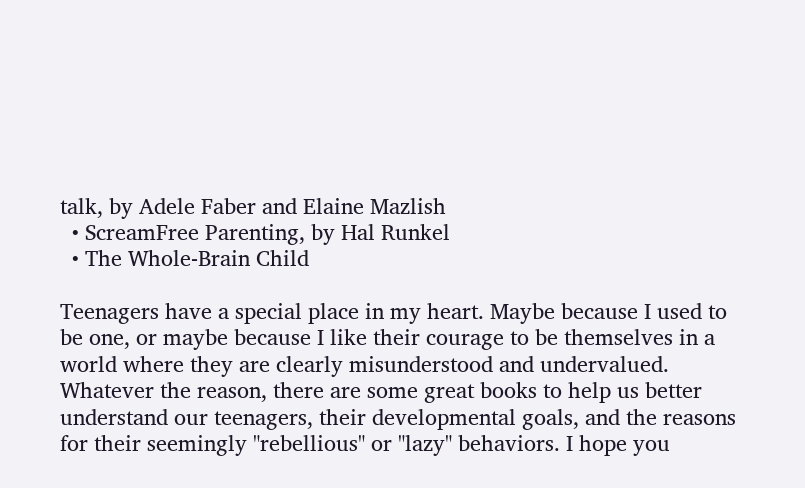talk, by Adele Faber and Elaine Mazlish
  • ScreamFree Parenting, by Hal Runkel
  • The Whole-Brain Child

Teenagers have a special place in my heart. Maybe because I used to be one, or maybe because I like their courage to be themselves in a world where they are clearly misunderstood and undervalued. Whatever the reason, there are some great books to help us better understand our teenagers, their developmental goals, and the reasons for their seemingly "rebellious" or "lazy" behaviors. I hope you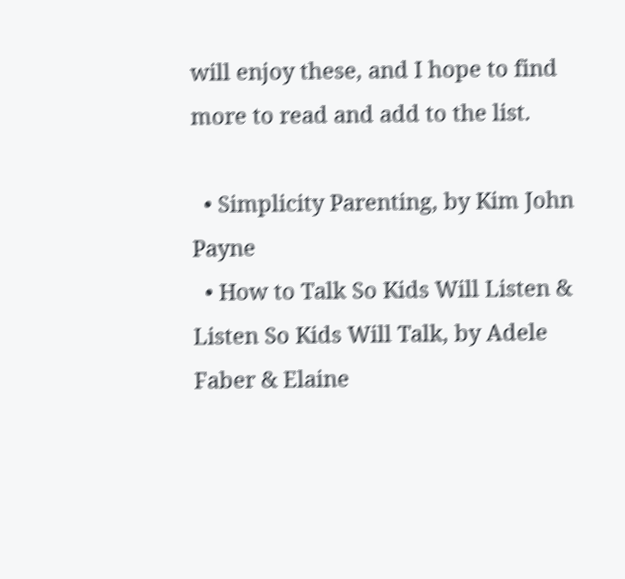will enjoy these, and I hope to find more to read and add to the list.

  • Simplicity Parenting, by Kim John Payne
  • How to Talk So Kids Will Listen & Listen So Kids Will Talk, by Adele Faber & Elaine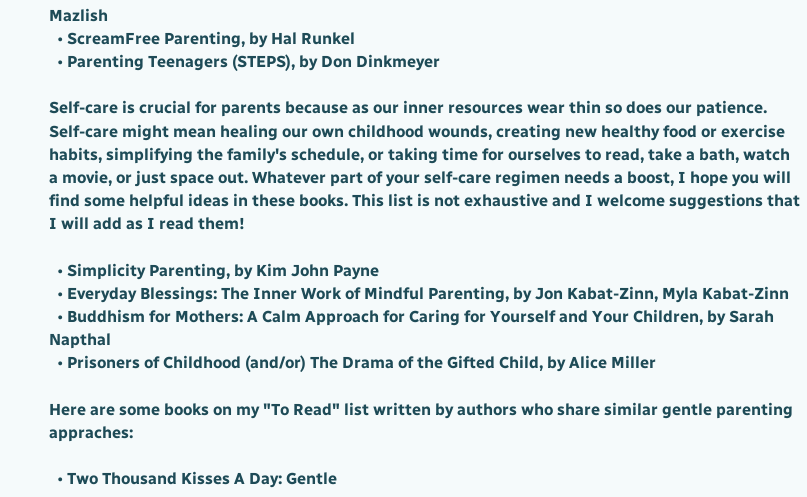Mazlish
  • ScreamFree Parenting, by Hal Runkel
  • Parenting Teenagers (STEPS), by Don Dinkmeyer

Self-care is crucial for parents because as our inner resources wear thin so does our patience. Self-care might mean healing our own childhood wounds, creating new healthy food or exercise habits, simplifying the family's schedule, or taking time for ourselves to read, take a bath, watch a movie, or just space out. Whatever part of your self-care regimen needs a boost, I hope you will find some helpful ideas in these books. This list is not exhaustive and I welcome suggestions that I will add as I read them!

  • Simplicity Parenting, by Kim John Payne
  • Everyday Blessings: The Inner Work of Mindful Parenting, by Jon Kabat-Zinn, Myla Kabat-Zinn
  • Buddhism for Mothers: A Calm Approach for Caring for Yourself and Your Children, by Sarah Napthal
  • Prisoners of Childhood (and/or) The Drama of the Gifted Child, by Alice Miller

Here are some books on my "To Read" list written by authors who share similar gentle parenting appraches:

  • Two Thousand Kisses A Day: Gentle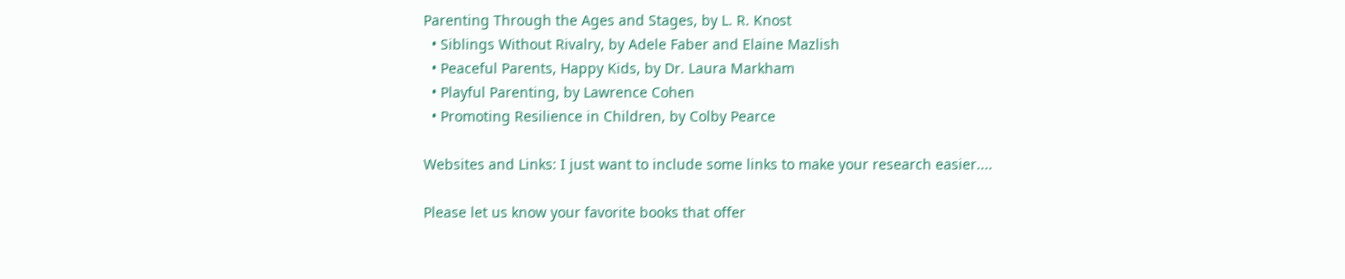Parenting Through the Ages and Stages, by L. R. Knost
  • Siblings Without Rivalry, by Adele Faber and Elaine Mazlish
  • Peaceful Parents, Happy Kids, by Dr. Laura Markham
  • Playful Parenting, by Lawrence Cohen
  • Promoting Resilience in Children, by Colby Pearce

Websites and Links: I just want to include some links to make your research easier....

Please let us know your favorite books that offer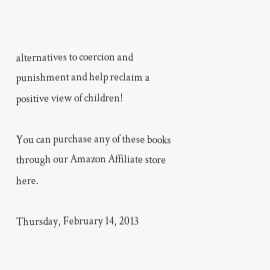alternatives to coercion and punishment and help reclaim a positive view of children!

You can purchase any of these books through our Amazon Affiliate store here.

Thursday, February 14, 2013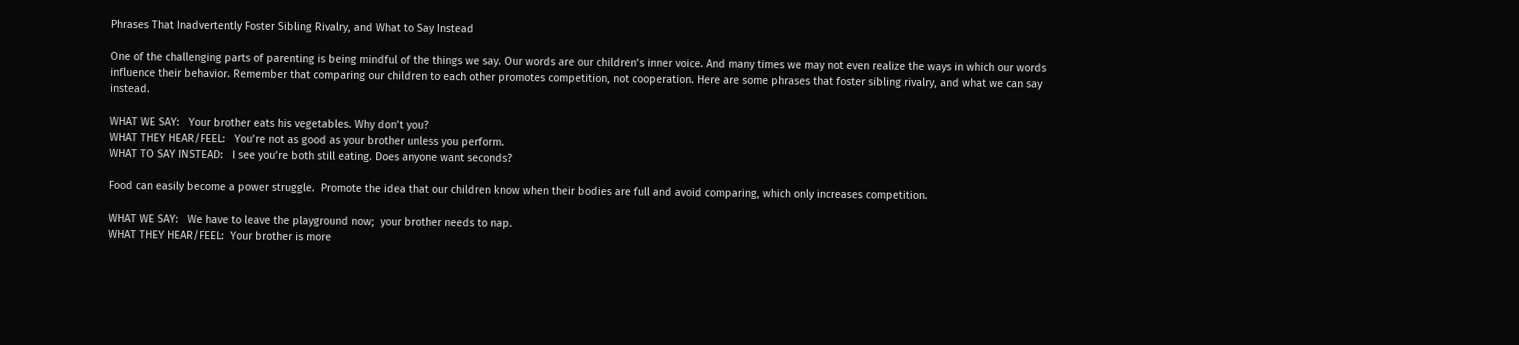Phrases That Inadvertently Foster Sibling Rivalry, and What to Say Instead

One of the challenging parts of parenting is being mindful of the things we say. Our words are our children’s inner voice. And many times we may not even realize the ways in which our words influence their behavior. Remember that comparing our children to each other promotes competition, not cooperation. Here are some phrases that foster sibling rivalry, and what we can say instead.

WHAT WE SAY:   Your brother eats his vegetables. Why don’t you?
WHAT THEY HEAR/FEEL:   You’re not as good as your brother unless you perform.
WHAT TO SAY INSTEAD:   I see you’re both still eating. Does anyone want seconds?

Food can easily become a power struggle.  Promote the idea that our children know when their bodies are full and avoid comparing, which only increases competition.

WHAT WE SAY:   We have to leave the playground now;  your brother needs to nap.
WHAT THEY HEAR/FEEL:  Your brother is more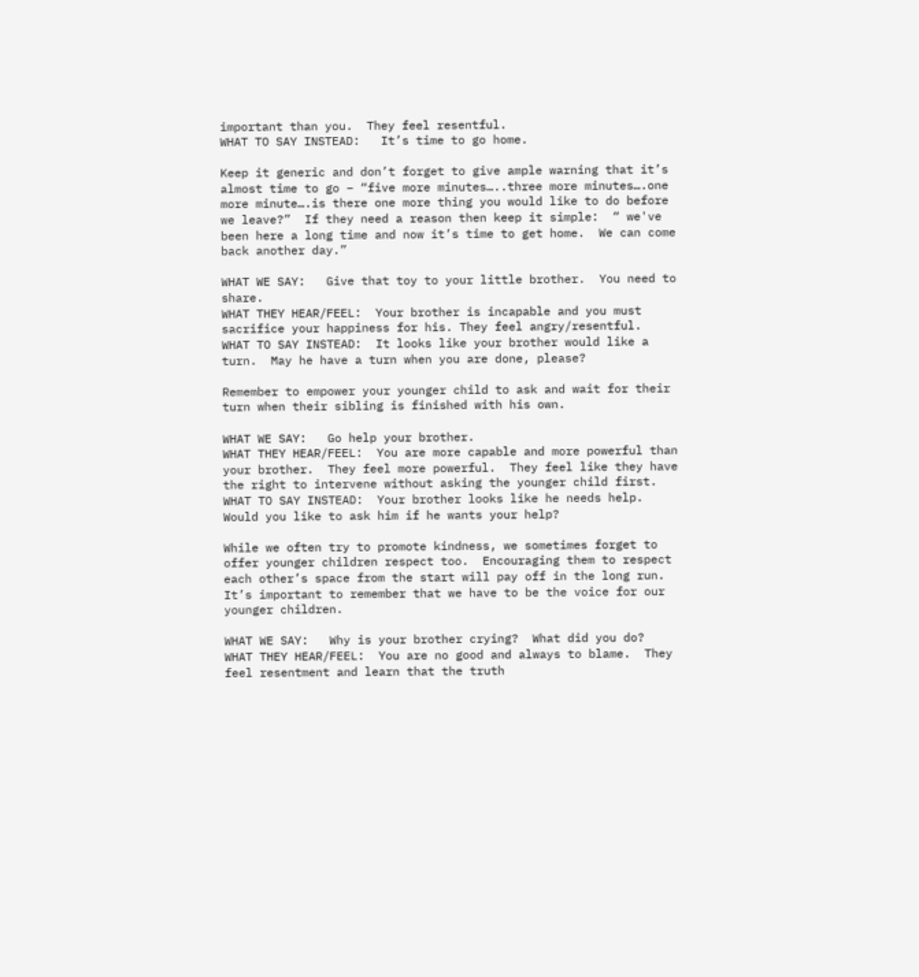important than you.  They feel resentful.
WHAT TO SAY INSTEAD:   It’s time to go home.

Keep it generic and don’t forget to give ample warning that it’s almost time to go – “five more minutes…..three more minutes….one more minute….is there one more thing you would like to do before we leave?”  If they need a reason then keep it simple:  “ we've been here a long time and now it’s time to get home.  We can come back another day.”

WHAT WE SAY:   Give that toy to your little brother.  You need to share.
WHAT THEY HEAR/FEEL:  Your brother is incapable and you must sacrifice your happiness for his. They feel angry/resentful.
WHAT TO SAY INSTEAD:  It looks like your brother would like a turn.  May he have a turn when you are done, please?

Remember to empower your younger child to ask and wait for their turn when their sibling is finished with his own.

WHAT WE SAY:   Go help your brother.
WHAT THEY HEAR/FEEL:  You are more capable and more powerful than your brother.  They feel more powerful.  They feel like they have the right to intervene without asking the younger child first.
WHAT TO SAY INSTEAD:  Your brother looks like he needs help.  Would you like to ask him if he wants your help?

While we often try to promote kindness, we sometimes forget to offer younger children respect too.  Encouraging them to respect each other’s space from the start will pay off in the long run.  It’s important to remember that we have to be the voice for our younger children.

WHAT WE SAY:   Why is your brother crying?  What did you do?
WHAT THEY HEAR/FEEL:  You are no good and always to blame.  They feel resentment and learn that the truth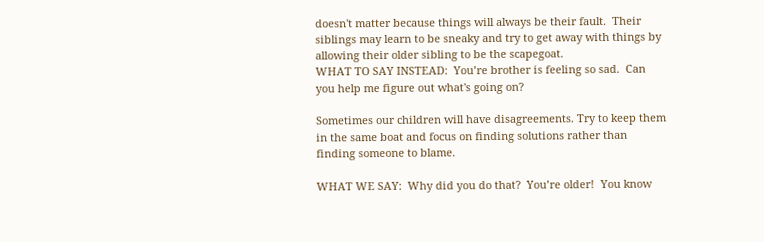doesn't matter because things will always be their fault.  Their siblings may learn to be sneaky and try to get away with things by allowing their older sibling to be the scapegoat.
WHAT TO SAY INSTEAD:  You’re brother is feeling so sad.  Can you help me figure out what's going on?

Sometimes our children will have disagreements. Try to keep them in the same boat and focus on finding solutions rather than finding someone to blame.

WHAT WE SAY:  Why did you do that?  You’re older!  You know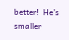better!  He’s smaller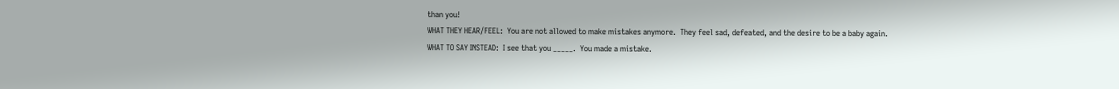than you!
WHAT THEY HEAR/FEEL:  You are not allowed to make mistakes anymore.  They feel sad, defeated, and the desire to be a baby again.
WHAT TO SAY INSTEAD:  I see that you _____.  You made a mistake.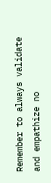Remember to always validate and empathize no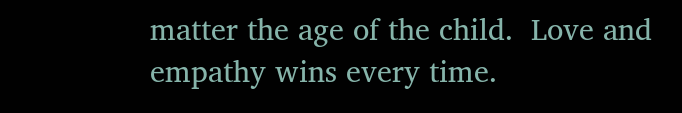matter the age of the child.  Love and empathy wins every time.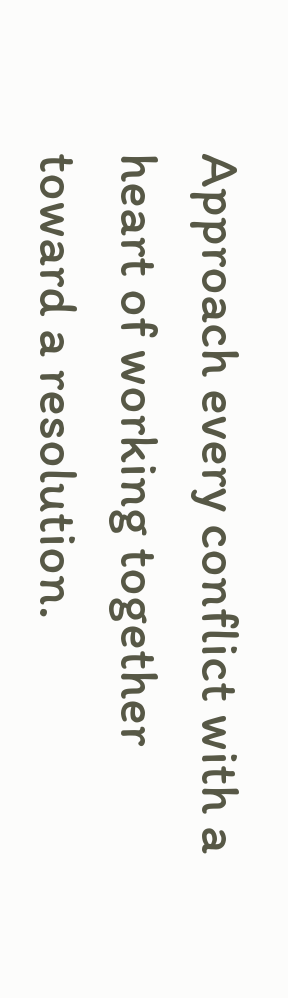Approach every conflict with a heart of working together toward a resolution.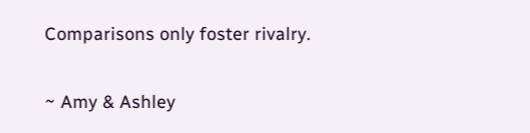Comparisons only foster rivalry.

~ Amy & Ashley